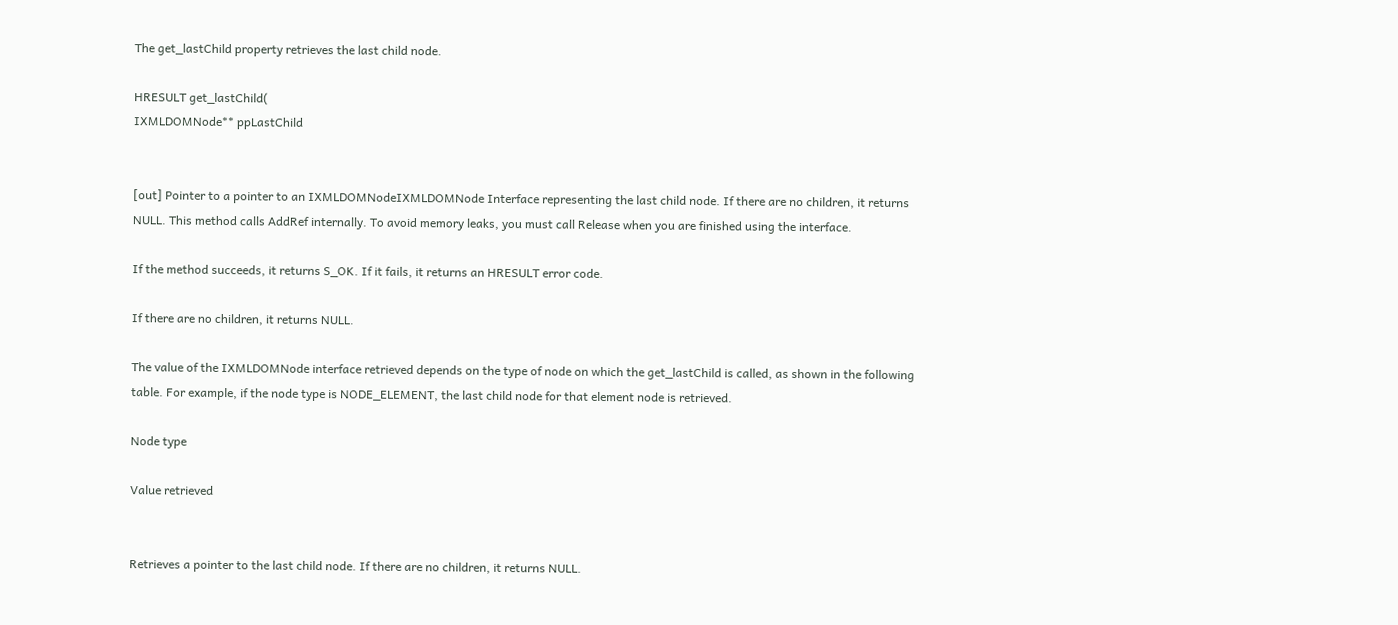The get_lastChild property retrieves the last child node.

HRESULT get_lastChild(
IXMLDOMNode** ppLastChild


[out] Pointer to a pointer to an IXMLDOMNodeIXMLDOMNode Interface representing the last child node. If there are no children, it returns NULL. This method calls AddRef internally. To avoid memory leaks, you must call Release when you are finished using the interface.

If the method succeeds, it returns S_OK. If it fails, it returns an HRESULT error code.

If there are no children, it returns NULL.

The value of the IXMLDOMNode interface retrieved depends on the type of node on which the get_lastChild is called, as shown in the following table. For example, if the node type is NODE_ELEMENT, the last child node for that element node is retrieved.

Node type

Value retrieved


Retrieves a pointer to the last child node. If there are no children, it returns NULL.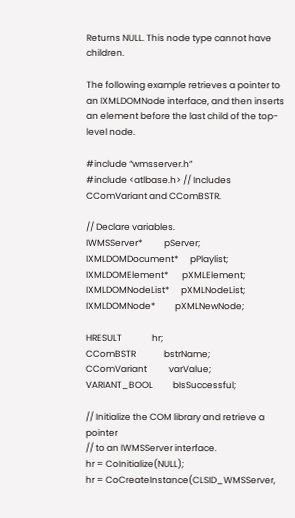Returns NULL. This node type cannot have children.

The following example retrieves a pointer to an IXMLDOMNode interface, and then inserts an element before the last child of the top-level node.

#include “wmsserver.h”
#include <atlbase.h> // Includes CComVariant and CComBSTR.

// Declare variables.
IWMSServer*           pServer;
IXMLDOMDocument*      pPlaylist;
IXMLDOMElement*       pXMLElement;
IXMLDOMNodeList*      pXMLNodeList;
IXMLDOMNode*          pXMLNewNode;

HRESULT               hr;
CComBSTR              bstrName;
CComVariant           varValue;
VARIANT_BOOL          bIsSuccessful;

// Initialize the COM library and retrieve a pointer
// to an IWMSServer interface.
hr = CoInitialize(NULL);
hr = CoCreateInstance(CLSID_WMSServer,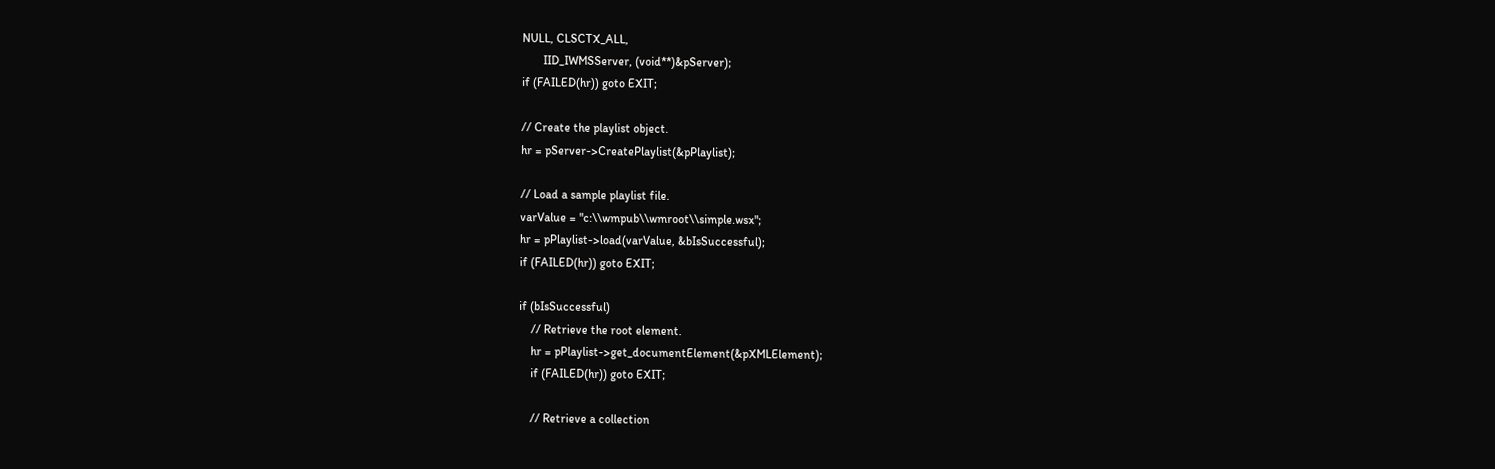NULL, CLSCTX_ALL,
       IID_IWMSServer, (void**)&pServer);
if (FAILED(hr)) goto EXIT;

// Create the playlist object.
hr = pServer->CreatePlaylist(&pPlaylist);

// Load a sample playlist file.
varValue = "c:\\wmpub\\wmroot\\simple.wsx";
hr = pPlaylist->load(varValue, &bIsSuccessful);
if (FAILED(hr)) goto EXIT;

if (bIsSuccessful)
    // Retrieve the root element.
    hr = pPlaylist->get_documentElement(&pXMLElement);
    if (FAILED(hr)) goto EXIT;

    // Retrieve a collection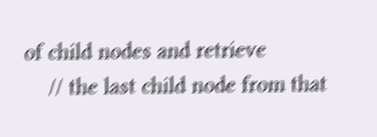of child nodes and retrieve
    // the last child node from that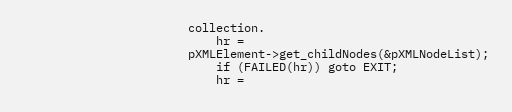collection.
    hr = pXMLElement->get_childNodes(&pXMLNodeList);
    if (FAILED(hr)) goto EXIT;
    hr =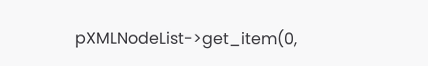pXMLNodeList->get_item(0,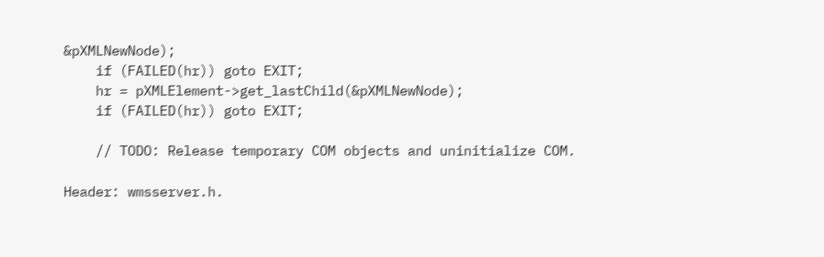&pXMLNewNode);
    if (FAILED(hr)) goto EXIT;
    hr = pXMLElement->get_lastChild(&pXMLNewNode);
    if (FAILED(hr)) goto EXIT;

    // TODO: Release temporary COM objects and uninitialize COM.

Header: wmsserver.h.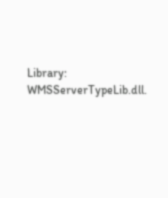Library: WMSServerTypeLib.dll.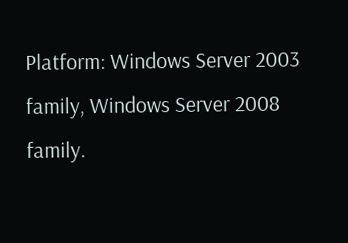Platform: Windows Server 2003 family, Windows Server 2008 family.